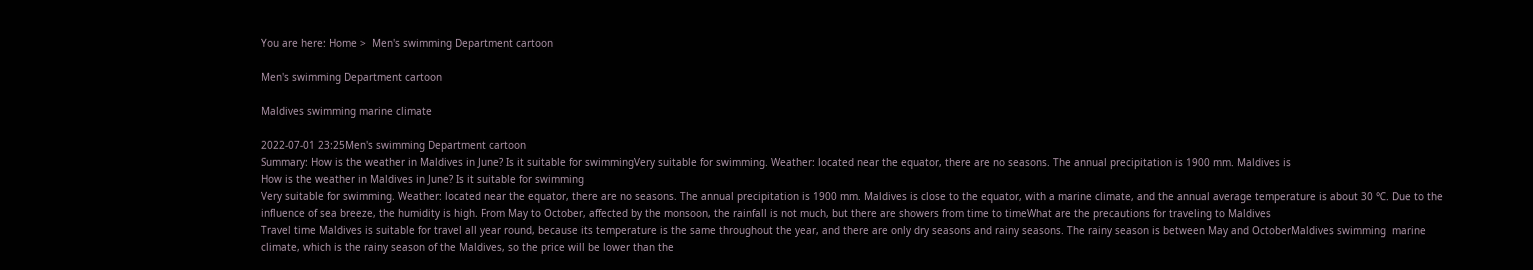You are here: Home >  Men's swimming Department cartoon

Men's swimming Department cartoon

Maldives swimming marine climate

2022-07-01 23:25Men's swimming Department cartoon
Summary: How is the weather in Maldives in June? Is it suitable for swimmingVery suitable for swimming. Weather: located near the equator, there are no seasons. The annual precipitation is 1900 mm. Maldives is
How is the weather in Maldives in June? Is it suitable for swimming
Very suitable for swimming. Weather: located near the equator, there are no seasons. The annual precipitation is 1900 mm. Maldives is close to the equator, with a marine climate, and the annual average temperature is about 30 ℃. Due to the influence of sea breeze, the humidity is high. From May to October, affected by the monsoon, the rainfall is not much, but there are showers from time to timeWhat are the precautions for traveling to Maldives
Travel time Maldives is suitable for travel all year round, because its temperature is the same throughout the year, and there are only dry seasons and rainy seasons. The rainy season is between May and OctoberMaldives swimming  marine climate, which is the rainy season of the Maldives, so the price will be lower than the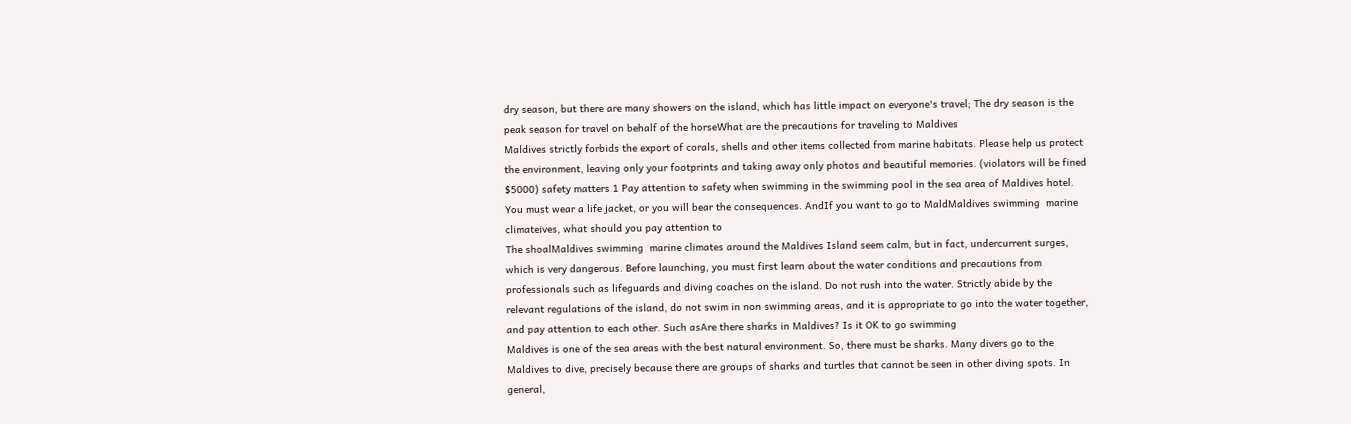dry season, but there are many showers on the island, which has little impact on everyone's travel; The dry season is the peak season for travel on behalf of the horseWhat are the precautions for traveling to Maldives
Maldives strictly forbids the export of corals, shells and other items collected from marine habitats. Please help us protect the environment, leaving only your footprints and taking away only photos and beautiful memories. (violators will be fined $5000) safety matters 1 Pay attention to safety when swimming in the swimming pool in the sea area of Maldives hotel. You must wear a life jacket, or you will bear the consequences. AndIf you want to go to MaldMaldives swimming  marine climateives, what should you pay attention to
The shoalMaldives swimming  marine climates around the Maldives Island seem calm, but in fact, undercurrent surges, which is very dangerous. Before launching, you must first learn about the water conditions and precautions from professionals such as lifeguards and diving coaches on the island. Do not rush into the water. Strictly abide by the relevant regulations of the island, do not swim in non swimming areas, and it is appropriate to go into the water together, and pay attention to each other. Such asAre there sharks in Maldives? Is it OK to go swimming
Maldives is one of the sea areas with the best natural environment. So, there must be sharks. Many divers go to the Maldives to dive, precisely because there are groups of sharks and turtles that cannot be seen in other diving spots. In general,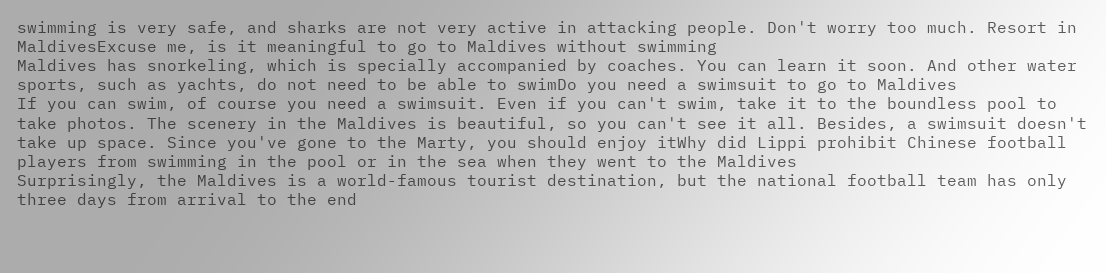swimming is very safe, and sharks are not very active in attacking people. Don't worry too much. Resort in MaldivesExcuse me, is it meaningful to go to Maldives without swimming
Maldives has snorkeling, which is specially accompanied by coaches. You can learn it soon. And other water sports, such as yachts, do not need to be able to swimDo you need a swimsuit to go to Maldives
If you can swim, of course you need a swimsuit. Even if you can't swim, take it to the boundless pool to take photos. The scenery in the Maldives is beautiful, so you can't see it all. Besides, a swimsuit doesn't take up space. Since you've gone to the Marty, you should enjoy itWhy did Lippi prohibit Chinese football players from swimming in the pool or in the sea when they went to the Maldives
Surprisingly, the Maldives is a world-famous tourist destination, but the national football team has only three days from arrival to the end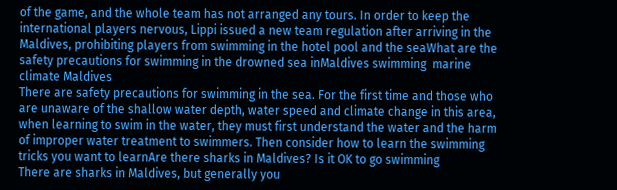of the game, and the whole team has not arranged any tours. In order to keep the international players nervous, Lippi issued a new team regulation after arriving in the Maldives, prohibiting players from swimming in the hotel pool and the seaWhat are the safety precautions for swimming in the drowned sea inMaldives swimming  marine climate Maldives
There are safety precautions for swimming in the sea. For the first time and those who are unaware of the shallow water depth, water speed and climate change in this area, when learning to swim in the water, they must first understand the water and the harm of improper water treatment to swimmers. Then consider how to learn the swimming tricks you want to learnAre there sharks in Maldives? Is it OK to go swimming
There are sharks in Maldives, but generally you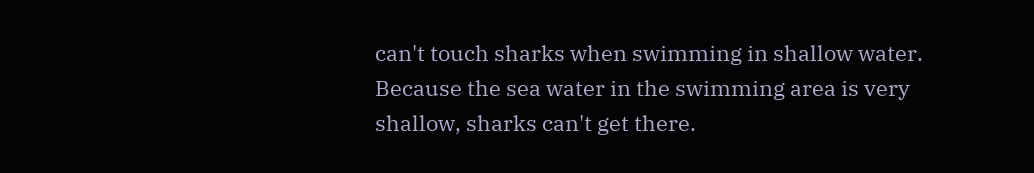can't touch sharks when swimming in shallow water. Because the sea water in the swimming area is very shallow, sharks can't get there.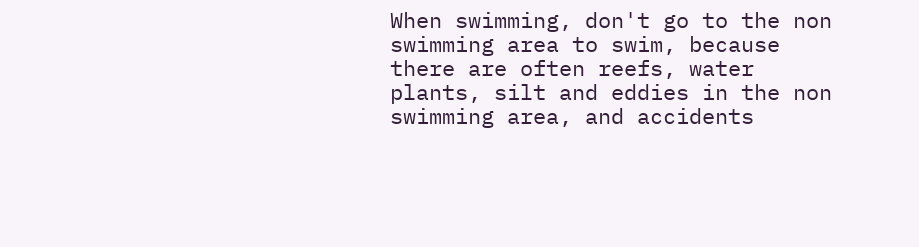When swimming, don't go to the non swimming area to swim, because there are often reefs, water plants, silt and eddies in the non swimming area, and accidents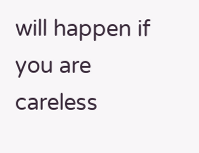will happen if you are careless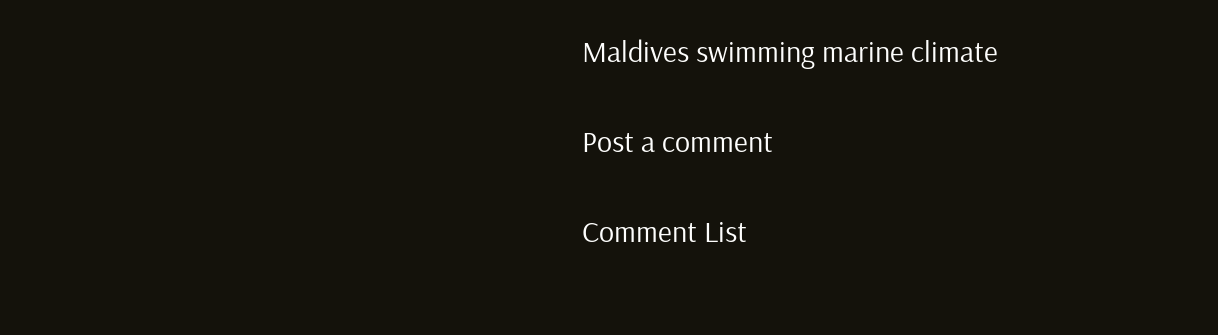Maldives swimming marine climate

Post a comment

Comment List